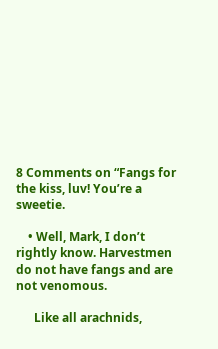8 Comments on “Fangs for the kiss, luv! You’re a sweetie.

    • Well, Mark, I don’t rightly know. Harvestmen do not have fangs and are not venomous.

      Like all arachnids,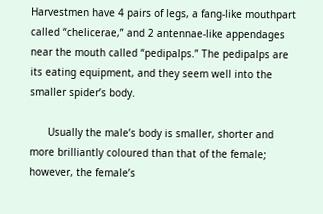Harvestmen have 4 pairs of legs, a fang-like mouthpart called “chelicerae,” and 2 antennae-like appendages near the mouth called “pedipalps.” The pedipalps are its eating equipment, and they seem well into the smaller spider’s body.

      Usually the male’s body is smaller, shorter and more brilliantly coloured than that of the female; however, the female’s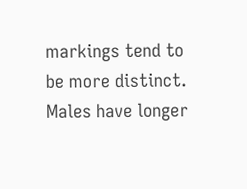markings tend to be more distinct. Males have longer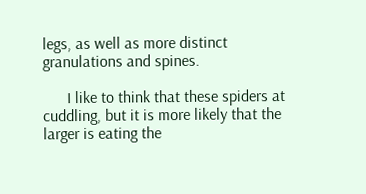legs, as well as more distinct granulations and spines.

      I like to think that these spiders at cuddling, but it is more likely that the larger is eating the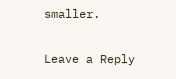smaller.

Leave a Reply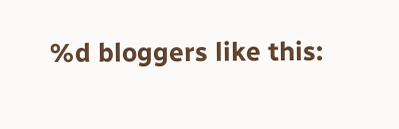%d bloggers like this: